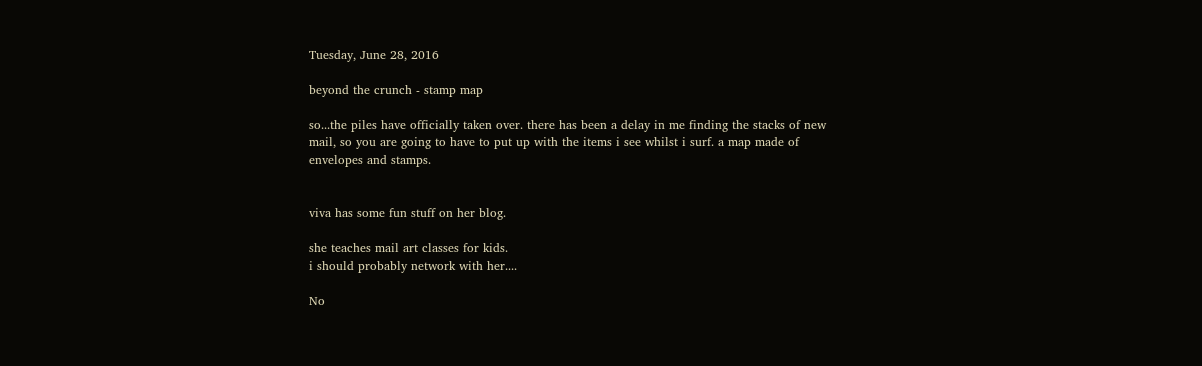Tuesday, June 28, 2016

beyond the crunch - stamp map

so...the piles have officially taken over. there has been a delay in me finding the stacks of new mail, so you are going to have to put up with the items i see whilst i surf. a map made of envelopes and stamps.


viva has some fun stuff on her blog.

she teaches mail art classes for kids.
i should probably network with her....

No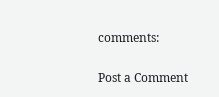comments:

Post a Comment